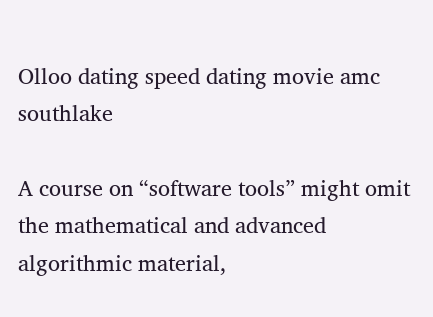Olloo dating speed dating movie amc southlake

A course on “software tools” might omit the mathematical and advanced algorithmic material,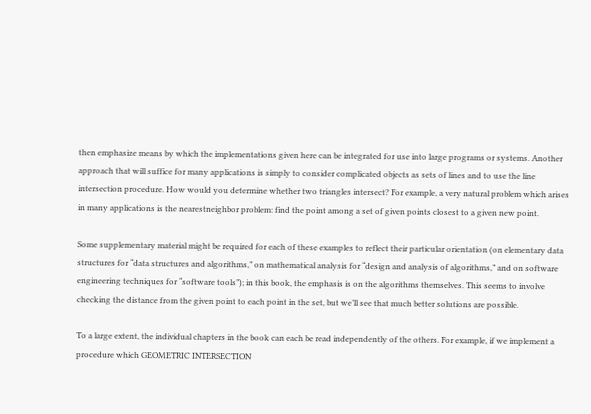then emphasize means by which the implementations given here can be integrated for use into large programs or systems. Another approach that will suffice for many applications is simply to consider complicated objects as sets of lines and to use the line intersection procedure. How would you determine whether two triangles intersect? For example, a very natural problem which arises in many applications is the nearestneighbor problem: find the point among a set of given points closest to a given new point.

Some supplementary material might be required for each of these examples to reflect their particular orientation (on elementary data structures for “data structures and algorithms,” on mathematical analysis for “design and analysis of algorithms,” and on software engineering techniques for “software tools”); in this book, the emphasis is on the algorithms themselves. This seems to involve checking the distance from the given point to each point in the set, but we’ll see that much better solutions are possible.

To a large extent, the individual chapters in the book can each be read independently of the others. For example, if we implement a procedure which GEOMETRIC INTERSECTION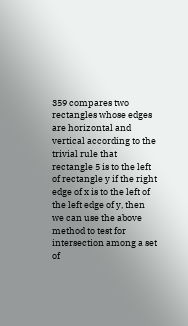359 compares two rectangles whose edges are horizontal and vertical according to the trivial rule that rectangle 5 is to the left of rectangle y if the right edge of x is to the left of the left edge of y, then we can use the above method to test for intersection among a set of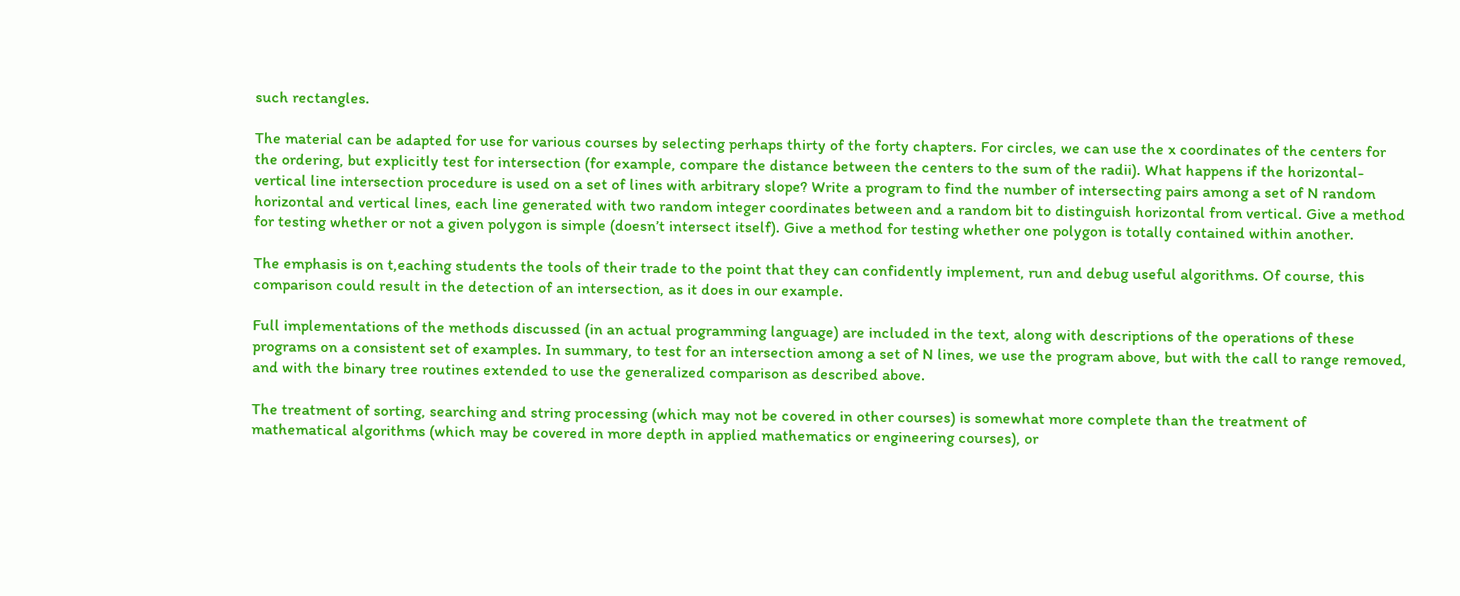such rectangles.

The material can be adapted for use for various courses by selecting perhaps thirty of the forty chapters. For circles, we can use the x coordinates of the centers for the ordering, but explicitly test for intersection (for example, compare the distance between the centers to the sum of the radii). What happens if the horizontal-vertical line intersection procedure is used on a set of lines with arbitrary slope? Write a program to find the number of intersecting pairs among a set of N random horizontal and vertical lines, each line generated with two random integer coordinates between and a random bit to distinguish horizontal from vertical. Give a method for testing whether or not a given polygon is simple (doesn’t intersect itself). Give a method for testing whether one polygon is totally contained within another.

The emphasis is on t,eaching students the tools of their trade to the point that they can confidently implement, run and debug useful algorithms. Of course, this comparison could result in the detection of an intersection, as it does in our example.

Full implementations of the methods discussed (in an actual programming language) are included in the text, along with descriptions of the operations of these programs on a consistent set of examples. In summary, to test for an intersection among a set of N lines, we use the program above, but with the call to range removed, and with the binary tree routines extended to use the generalized comparison as described above.

The treatment of sorting, searching and string processing (which may not be covered in other courses) is somewhat more complete than the treatment of mathematical algorithms (which may be covered in more depth in applied mathematics or engineering courses), or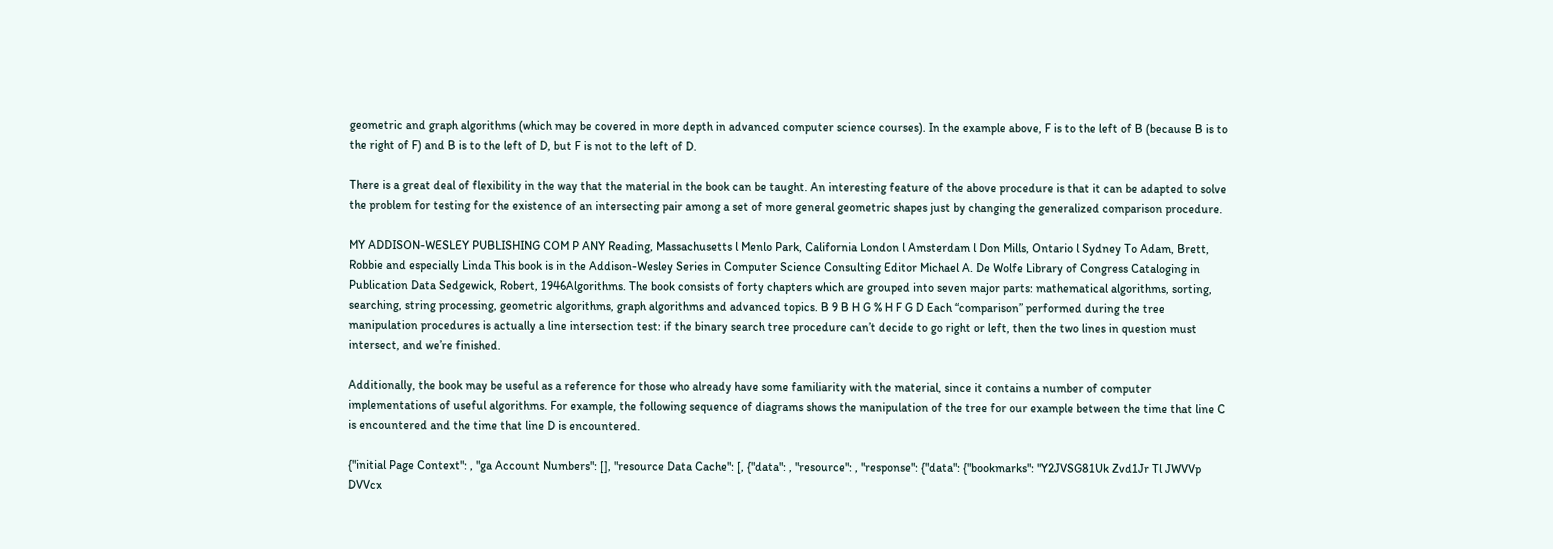geometric and graph algorithms (which may be covered in more depth in advanced computer science courses). In the example above, F is to the left of B (because B is to the right of F) and B is to the left of D, but F is not to the left of D.

There is a great deal of flexibility in the way that the material in the book can be taught. An interesting feature of the above procedure is that it can be adapted to solve the problem for testing for the existence of an intersecting pair among a set of more general geometric shapes just by changing the generalized comparison procedure.

MY ADDISON-WESLEY PUBLISHING COM P ANY Reading, Massachusetts l Menlo Park, California London l Amsterdam l Don Mills, Ontario l Sydney To Adam, Brett, Robbie and especially Linda This book is in the Addison-Wesley Series in Computer Science Consulting Editor Michael A. De Wolfe Library of Congress Cataloging in Publication Data Sedgewick, Robert, 1946Algorithms. The book consists of forty chapters which are grouped into seven major parts: mathematical algorithms, sorting, searching, string processing, geometric algorithms, graph algorithms and advanced topics. B 9 B H G % H F G D Each “comparison” performed during the tree manipulation procedures is actually a line intersection test: if the binary search tree procedure can’t decide to go right or left, then the two lines in question must intersect, and we’re finished.

Additionally, the book may be useful as a reference for those who already have some familiarity with the material, since it contains a number of computer implementations of useful algorithms. For example, the following sequence of diagrams shows the manipulation of the tree for our example between the time that line C is encountered and the time that line D is encountered.

{"initial Page Context": , "ga Account Numbers": [], "resource Data Cache": [, {"data": , "resource": , "response": {"data": {"bookmarks": "Y2JVSG81Uk Zvd1Jr Tl JWVVp DVVcx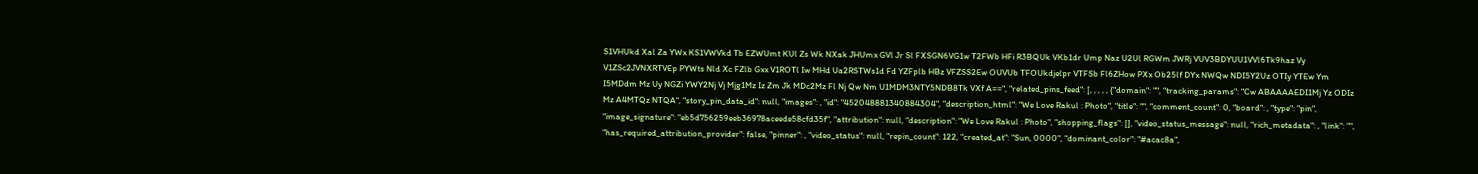S1VHUkd Xal Za YWx KS1VWVkd Tb EZWUmt KUl Zs Wk NXak JHUmx GVl Jr Sl FXSGN6VG1w T2FWb HFi R3BQUk VKb1dr Ump Naz U2Ul RGWm JWRj VUV3BDYUU1VVl6Tk9haz Vy V1ZSc2JVNXRTVEp PYWts Nld Xc FZlb Gxx V1ROTl Iw MHd Ua2RSTWs1d Fd YZFplb HBz VFZSS2Ew OUVUb TFOUkdjelpr VTFSb Fl6ZHow PXx Ob25lf DYx NWQw NDI5Y2Uz OTIy YTEw Ym I5MDdm Mz Uy NGZi YWY2Nj Vj Mjg1Mz Iz Zm Jk MDc2Mz Fl Nj Qw Nm U1MDM3NTY5NDB8Tk VXf A==", "related_pins_feed": [, , , , , {"domain": "", "tracking_params": "Cw ABAAAAEDI1Mj Yz ODIz Mz A4MTQz NTQA", "story_pin_data_id": null, "images": , "id": "452048881340884304", "description_html": "We Love Rakul : Photo", "title": "", "comment_count": 0, "board": , "type": "pin", "image_signature": "eb5d756259eeb36978aceede58cfd35f", "attribution": null, "description": "We Love Rakul : Photo", "shopping_flags": [], "video_status_message": null, "rich_metadata": , "link": "", "has_required_attribution_provider": false, "pinner": , "video_status": null, "repin_count": 122, "created_at": "Sun, 0000", "dominant_color": "#acac8a",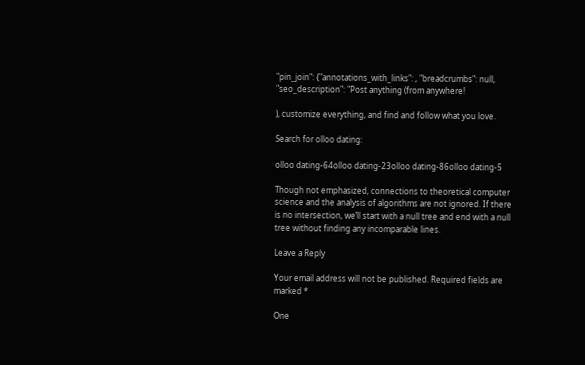"pin_join": {"annotations_with_links": , "breadcrumbs": null, "seo_description": "Post anything (from anywhere!

), customize everything, and find and follow what you love.

Search for olloo dating:

olloo dating-64olloo dating-23olloo dating-86olloo dating-5

Though not emphasized, connections to theoretical computer science and the analysis of algorithms are not ignored. If there is no intersection, we’ll start with a null tree and end with a null tree without finding any incomparable lines.

Leave a Reply

Your email address will not be published. Required fields are marked *

One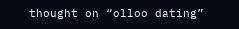thought on “olloo dating”